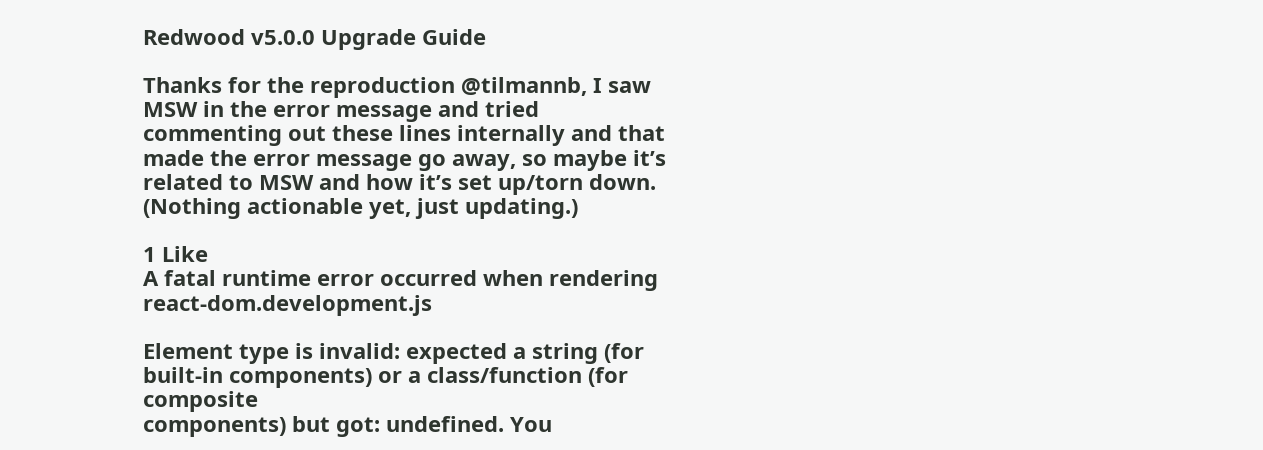Redwood v5.0.0 Upgrade Guide

Thanks for the reproduction @tilmannb, I saw MSW in the error message and tried commenting out these lines internally and that made the error message go away, so maybe it’s related to MSW and how it’s set up/torn down. (Nothing actionable yet, just updating.)

1 Like
A fatal runtime error occurred when rendering react-dom.development.js

Element type is invalid: expected a string (for built-in components) or a class/function (for composite
components) but got: undefined. You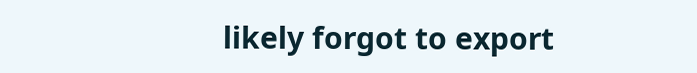likely forgot to export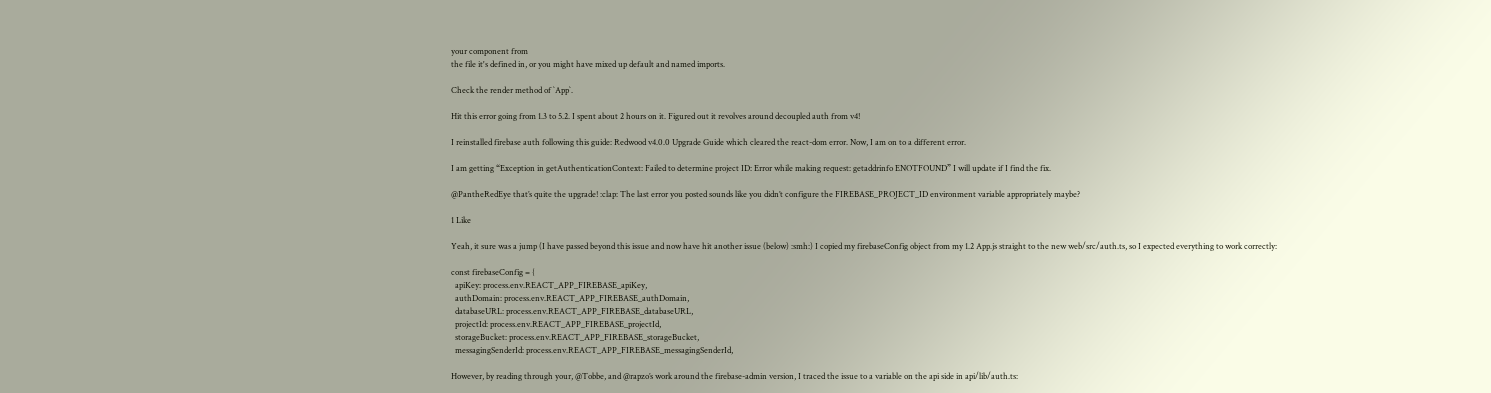your component from
the file it's defined in, or you might have mixed up default and named imports.

Check the render method of `App`.

Hit this error going from 1.3 to 5.2. I spent about 2 hours on it. Figured out it revolves around decoupled auth from v4!

I reinstalled firebase auth following this guide: Redwood v4.0.0 Upgrade Guide which cleared the react-dom error. Now, I am on to a different error.

I am getting “Exception in getAuthenticationContext: Failed to determine project ID: Error while making request: getaddrinfo ENOTFOUND” I will update if I find the fix.

@PantheRedEye that’s quite the upgrade! :clap: The last error you posted sounds like you didn’t configure the FIREBASE_PROJECT_ID environment variable appropriately maybe?

1 Like

Yeah, it sure was a jump (I have passed beyond this issue and now have hit another issue (below) :smh:) I copied my firebaseConfig object from my 1.2 App.js straight to the new web/src/auth.ts, so I expected everything to work correctly:

const firebaseConfig = {
  apiKey: process.env.REACT_APP_FIREBASE_apiKey,
  authDomain: process.env.REACT_APP_FIREBASE_authDomain,
  databaseURL: process.env.REACT_APP_FIREBASE_databaseURL,
  projectId: process.env.REACT_APP_FIREBASE_projectId,
  storageBucket: process.env.REACT_APP_FIREBASE_storageBucket,
  messagingSenderId: process.env.REACT_APP_FIREBASE_messagingSenderId,

However, by reading through your, @Tobbe, and @rapzo’s work around the firebase-admin version, I traced the issue to a variable on the api side in api/lib/auth.ts: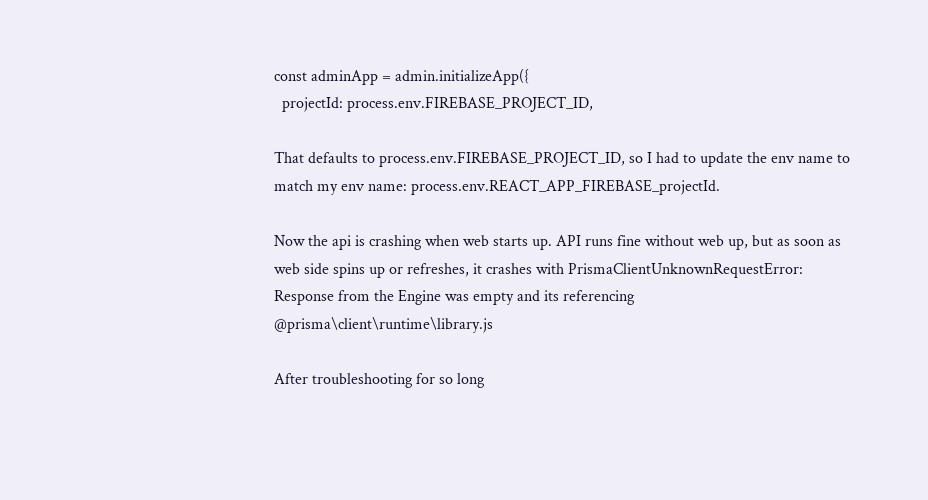const adminApp = admin.initializeApp({
  projectId: process.env.FIREBASE_PROJECT_ID,

That defaults to process.env.FIREBASE_PROJECT_ID, so I had to update the env name to match my env name: process.env.REACT_APP_FIREBASE_projectId.

Now the api is crashing when web starts up. API runs fine without web up, but as soon as web side spins up or refreshes, it crashes with PrismaClientUnknownRequestError: Response from the Engine was empty and its referencing @prisma\client\runtime\library.js

After troubleshooting for so long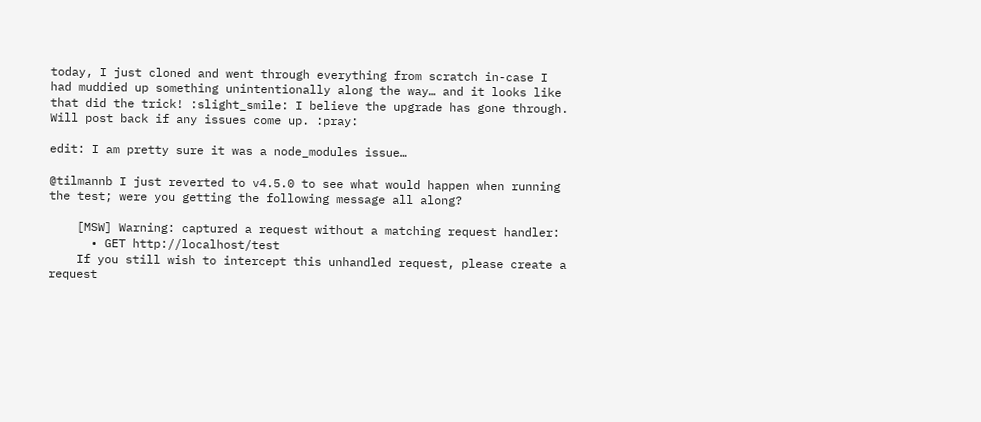today, I just cloned and went through everything from scratch in-case I had muddied up something unintentionally along the way… and it looks like that did the trick! :slight_smile: I believe the upgrade has gone through. Will post back if any issues come up. :pray:

edit: I am pretty sure it was a node_modules issue…

@tilmannb I just reverted to v4.5.0 to see what would happen when running the test; were you getting the following message all along?

    [MSW] Warning: captured a request without a matching request handler:
      • GET http://localhost/test
    If you still wish to intercept this unhandled request, please create a request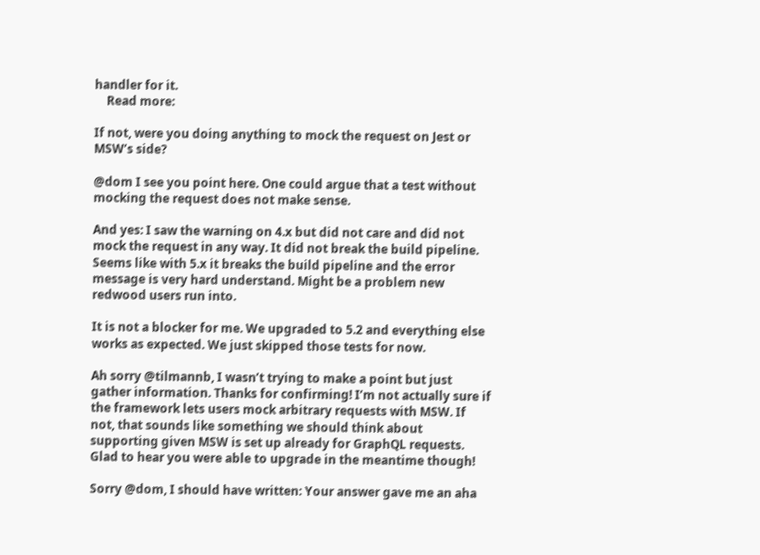handler for it.
    Read more:

If not, were you doing anything to mock the request on Jest or MSW’s side?

@dom I see you point here. One could argue that a test without mocking the request does not make sense.

And yes: I saw the warning on 4.x but did not care and did not mock the request in any way. It did not break the build pipeline. Seems like with 5.x it breaks the build pipeline and the error message is very hard understand. Might be a problem new redwood users run into.

It is not a blocker for me. We upgraded to 5.2 and everything else works as expected. We just skipped those tests for now.

Ah sorry @tilmannb, I wasn’t trying to make a point but just gather information. Thanks for confirming! I’m not actually sure if the framework lets users mock arbitrary requests with MSW. If not, that sounds like something we should think about supporting given MSW is set up already for GraphQL requests. Glad to hear you were able to upgrade in the meantime though!

Sorry @dom, I should have written: Your answer gave me an aha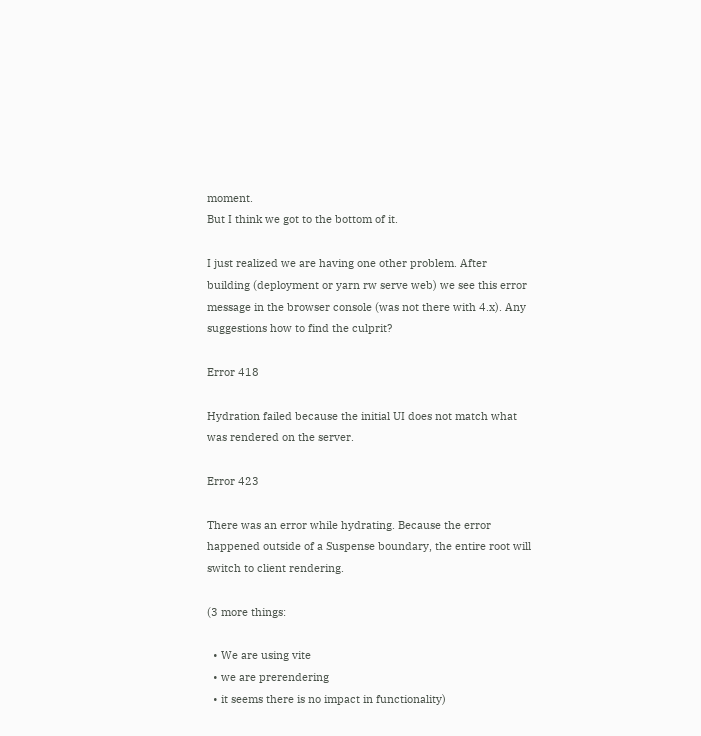moment.
But I think we got to the bottom of it.

I just realized we are having one other problem. After building (deployment or yarn rw serve web) we see this error message in the browser console (was not there with 4.x). Any suggestions how to find the culprit?

Error 418

Hydration failed because the initial UI does not match what was rendered on the server.

Error 423

There was an error while hydrating. Because the error happened outside of a Suspense boundary, the entire root will switch to client rendering.

(3 more things:

  • We are using vite
  • we are prerendering
  • it seems there is no impact in functionality)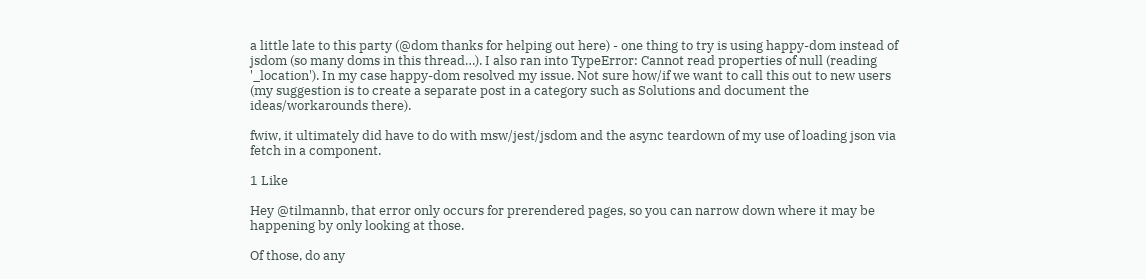a little late to this party (@dom thanks for helping out here) - one thing to try is using happy-dom instead of jsdom (so many doms in this thread…). I also ran into TypeError: Cannot read properties of null (reading '_location'). In my case happy-dom resolved my issue. Not sure how/if we want to call this out to new users (my suggestion is to create a separate post in a category such as Solutions and document the ideas/workarounds there).

fwiw, it ultimately did have to do with msw/jest/jsdom and the async teardown of my use of loading json via fetch in a component.

1 Like

Hey @tilmannb, that error only occurs for prerendered pages, so you can narrow down where it may be happening by only looking at those.

Of those, do any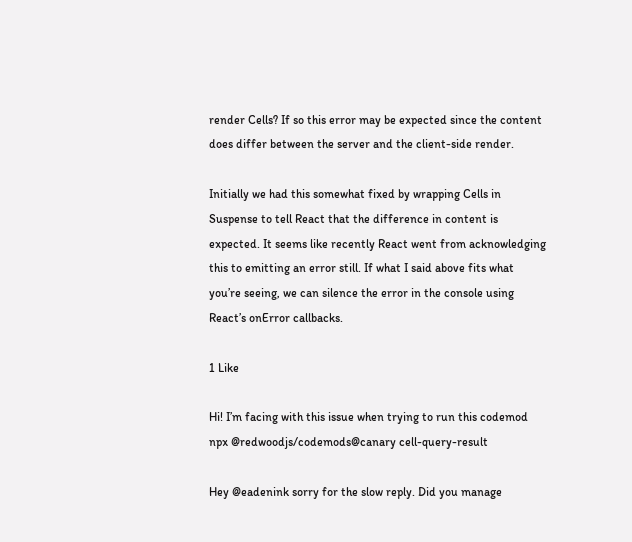render Cells? If so this error may be expected since the content does differ between the server and the client-side render.

Initially we had this somewhat fixed by wrapping Cells in Suspense to tell React that the difference in content is expected. It seems like recently React went from acknowledging this to emitting an error still. If what I said above fits what you’re seeing, we can silence the error in the console using React’s onError callbacks.

1 Like

Hi! I’m facing with this issue when trying to run this codemod npx @redwoodjs/codemods@canary cell-query-result

Hey @eadenink sorry for the slow reply. Did you manage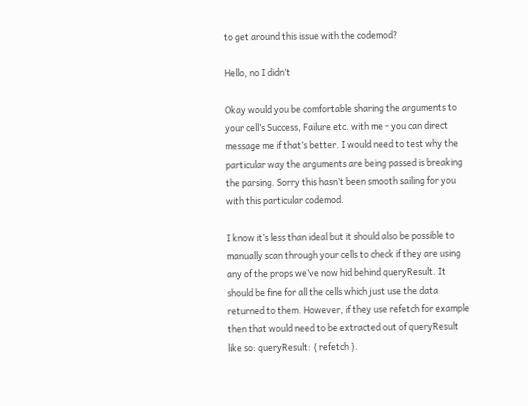to get around this issue with the codemod?

Hello, no I didn’t

Okay would you be comfortable sharing the arguments to your cell’s Success, Failure etc. with me - you can direct message me if that’s better. I would need to test why the particular way the arguments are being passed is breaking the parsing. Sorry this hasn’t been smooth sailing for you with this particular codemod.

I know it’s less than ideal but it should also be possible to manually scan through your cells to check if they are using any of the props we’ve now hid behind queryResult. It should be fine for all the cells which just use the data returned to them. However, if they use refetch for example then that would need to be extracted out of queryResult like so: queryResult: { refetch }.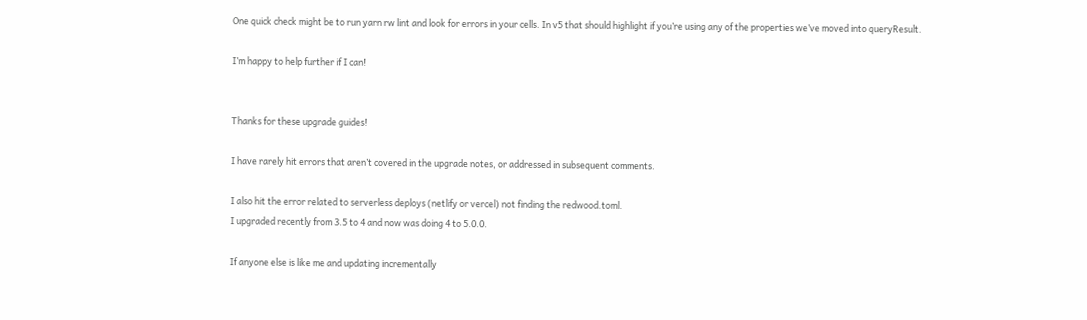One quick check might be to run yarn rw lint and look for errors in your cells. In v5 that should highlight if you’re using any of the properties we’ve moved into queryResult.

I’m happy to help further if I can!


Thanks for these upgrade guides!

I have rarely hit errors that aren’t covered in the upgrade notes, or addressed in subsequent comments.

I also hit the error related to serverless deploys (netlify or vercel) not finding the redwood.toml.
I upgraded recently from 3.5 to 4 and now was doing 4 to 5.0.0.

If anyone else is like me and updating incrementally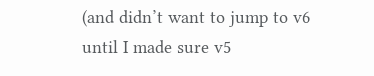(and didn’t want to jump to v6 until I made sure v5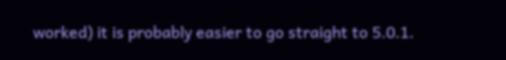worked) it is probably easier to go straight to 5.0.1.